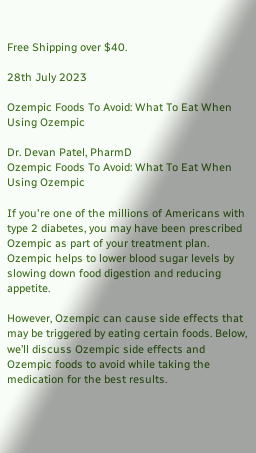Free Shipping over $40.

28th July 2023

Ozempic Foods To Avoid: What To Eat When Using Ozempic

Dr. Devan Patel, PharmD
Ozempic Foods To Avoid: What To Eat When Using Ozempic

If you're one of the millions of Americans with type 2 diabetes, you may have been prescribed Ozempic as part of your treatment plan. Ozempic helps to lower blood sugar levels by slowing down food digestion and reducing appetite.

However, Ozempic can cause side effects that may be triggered by eating certain foods. Below, we’ll discuss Ozempic side effects and Ozempic foods to avoid while taking the medication for the best results.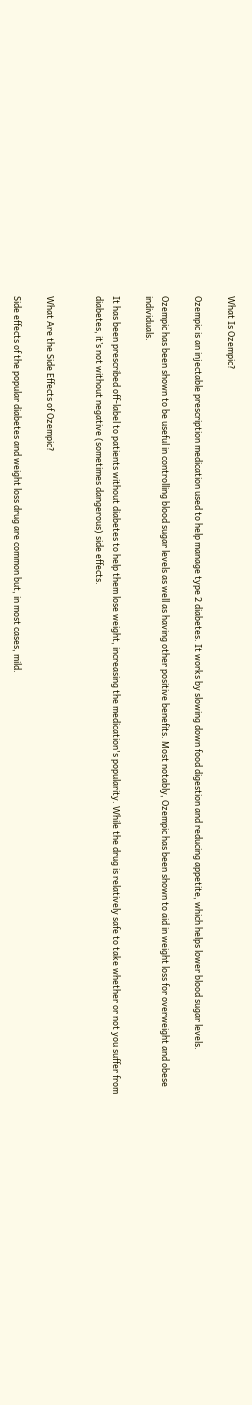What Is Ozempic?

Ozempic is an injectable prescription medication used to help manage type 2 diabetes. It works by slowing down food digestion and reducing appetite, which helps lower blood sugar levels.

Ozempic has been shown to be useful in controlling blood sugar levels as well as having other positive benefits. Most notably, Ozempic has been shown to aid in weight loss for overweight and obese individuals.

It has been prescribed off-label to patients without diabetes to help them lose weight, increasing the medication's popularity. While the drug is relatively safe to take whether or not you suffer from diabetes, it’s not without negative (sometimes dangerous) side effects.


What Are the Side Effects of Ozempic?

Side effects of the popular diabetes and weight loss drug are common but, in most cases, mild.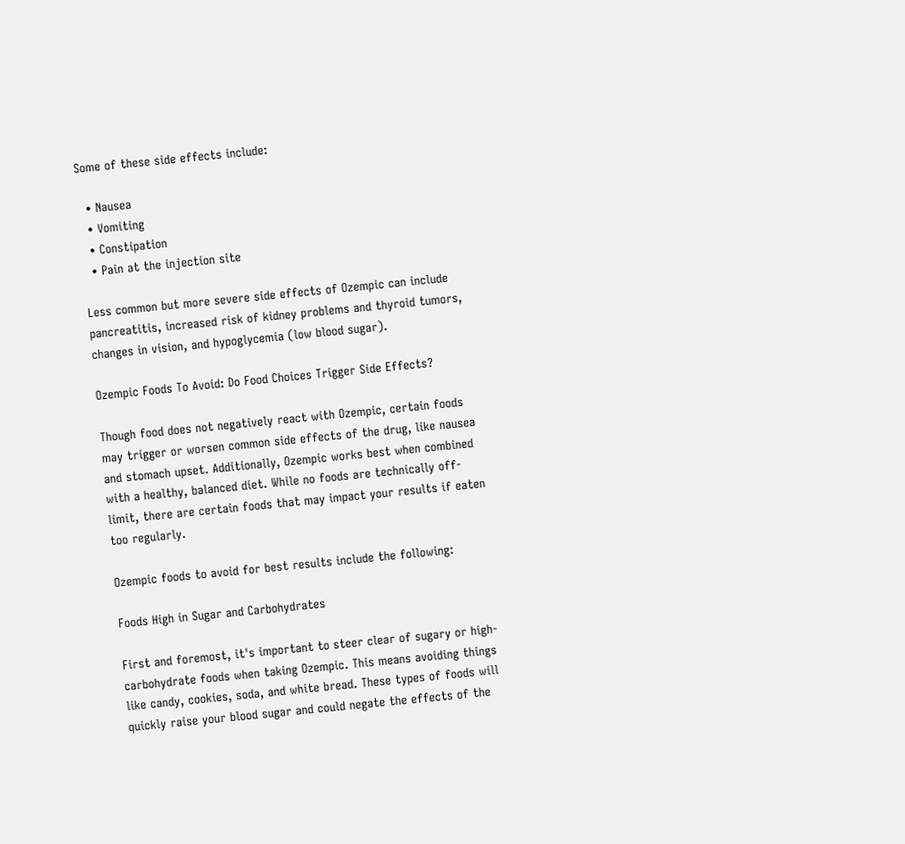Some of these side effects include:

  • Nausea
  • Vomiting
  • Constipation
  • Pain at the injection site

Less common but more severe side effects of Ozempic can include pancreatitis, increased risk of kidney problems and thyroid tumors, changes in vision, and hypoglycemia (low blood sugar).

Ozempic Foods To Avoid: Do Food Choices Trigger Side Effects?

Though food does not negatively react with Ozempic, certain foods may trigger or worsen common side effects of the drug, like nausea and stomach upset. Additionally, Ozempic works best when combined with a healthy, balanced diet. While no foods are technically off-limit, there are certain foods that may impact your results if eaten too regularly.

Ozempic foods to avoid for best results include the following:

Foods High in Sugar and Carbohydrates

First and foremost, it's important to steer clear of sugary or high-carbohydrate foods when taking Ozempic. This means avoiding things like candy, cookies, soda, and white bread. These types of foods will quickly raise your blood sugar and could negate the effects of the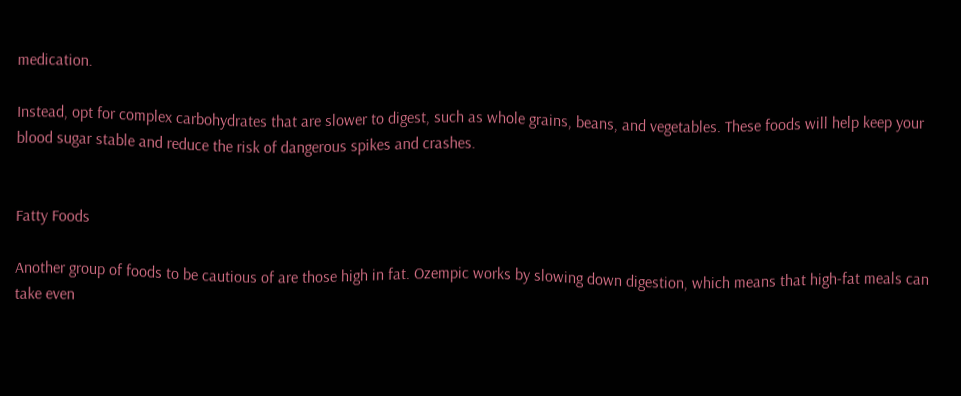medication.

Instead, opt for complex carbohydrates that are slower to digest, such as whole grains, beans, and vegetables. These foods will help keep your blood sugar stable and reduce the risk of dangerous spikes and crashes.


Fatty Foods

Another group of foods to be cautious of are those high in fat. Ozempic works by slowing down digestion, which means that high-fat meals can take even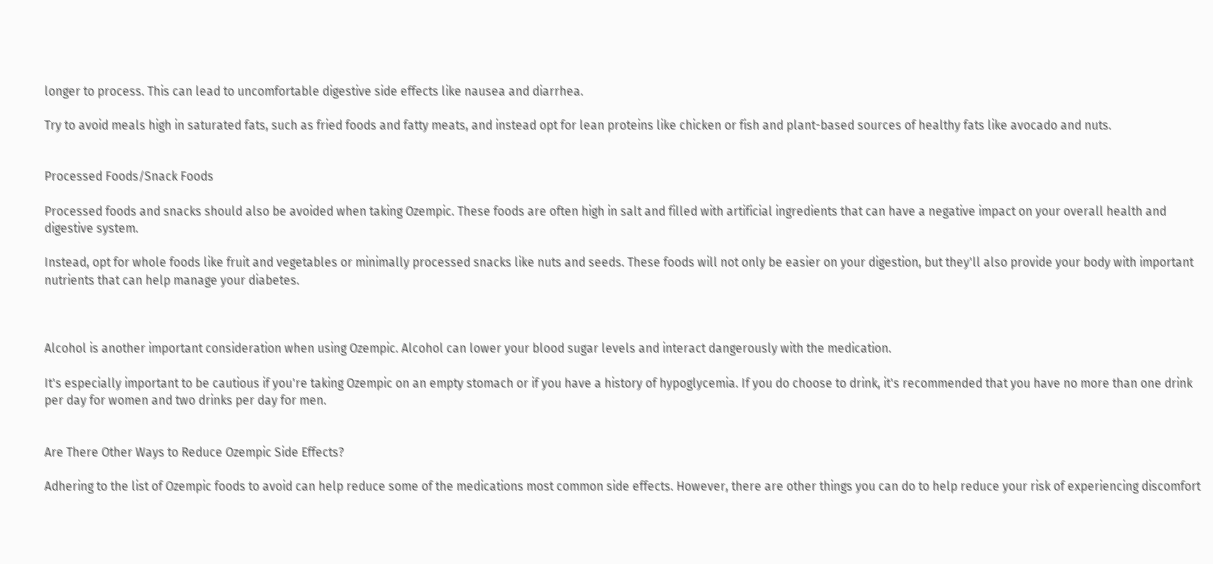longer to process. This can lead to uncomfortable digestive side effects like nausea and diarrhea.

Try to avoid meals high in saturated fats, such as fried foods and fatty meats, and instead opt for lean proteins like chicken or fish and plant-based sources of healthy fats like avocado and nuts.


Processed Foods/Snack Foods

Processed foods and snacks should also be avoided when taking Ozempic. These foods are often high in salt and filled with artificial ingredients that can have a negative impact on your overall health and digestive system.

Instead, opt for whole foods like fruit and vegetables or minimally processed snacks like nuts and seeds. These foods will not only be easier on your digestion, but they'll also provide your body with important nutrients that can help manage your diabetes.



Alcohol is another important consideration when using Ozempic. Alcohol can lower your blood sugar levels and interact dangerously with the medication.

It's especially important to be cautious if you're taking Ozempic on an empty stomach or if you have a history of hypoglycemia. If you do choose to drink, it's recommended that you have no more than one drink per day for women and two drinks per day for men.


Are There Other Ways to Reduce Ozempic Side Effects?

Adhering to the list of Ozempic foods to avoid can help reduce some of the medications most common side effects. However, there are other things you can do to help reduce your risk of experiencing discomfort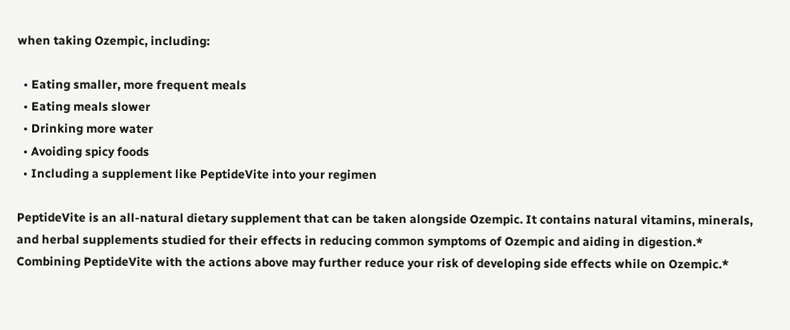when taking Ozempic, including:

  • Eating smaller, more frequent meals
  • Eating meals slower
  • Drinking more water
  • Avoiding spicy foods
  • Including a supplement like PeptideVite into your regimen

PeptideVite is an all-natural dietary supplement that can be taken alongside Ozempic. It contains natural vitamins, minerals, and herbal supplements studied for their effects in reducing common symptoms of Ozempic and aiding in digestion.* Combining PeptideVite with the actions above may further reduce your risk of developing side effects while on Ozempic.*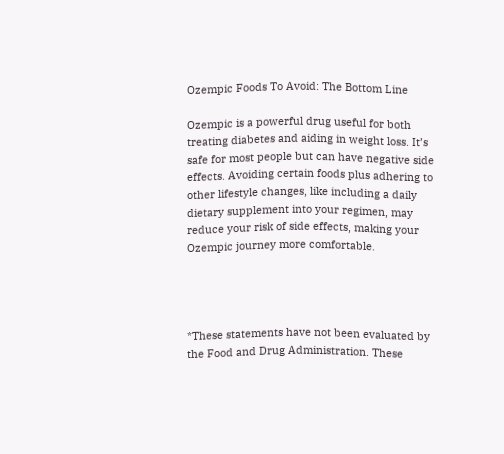Ozempic Foods To Avoid: The Bottom Line

Ozempic is a powerful drug useful for both treating diabetes and aiding in weight loss. It’s safe for most people but can have negative side effects. Avoiding certain foods plus adhering to other lifestyle changes, like including a daily dietary supplement into your regimen, may reduce your risk of side effects, making your Ozempic journey more comfortable.




*These statements have not been evaluated by the Food and Drug Administration. These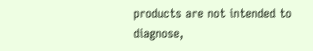products are not intended to diagnose,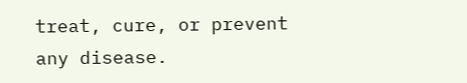treat, cure, or prevent any disease.